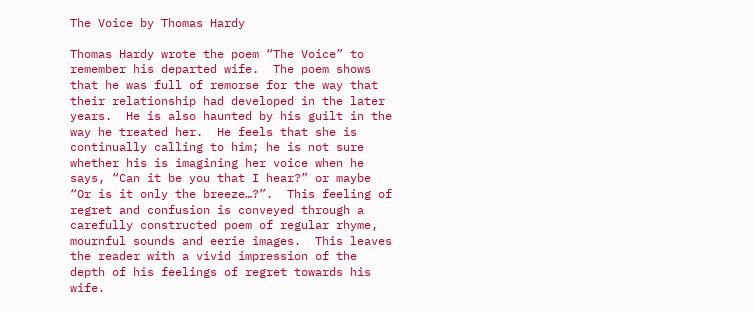The Voice by Thomas Hardy

Thomas Hardy wrote the poem “The Voice” to remember his departed wife.  The poem shows that he was full of remorse for the way that their relationship had developed in the later years.  He is also haunted by his guilt in the way he treated her.  He feels that she is continually calling to him; he is not sure whether his is imagining her voice when he says, “Can it be you that I hear?” or maybe “Or is it only the breeze…?”.  This feeling of regret and confusion is conveyed through a carefully constructed poem of regular rhyme, mournful sounds and eerie images.  This leaves the reader with a vivid impression of the depth of his feelings of regret towards his wife.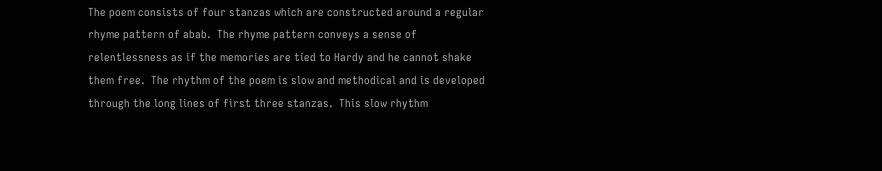The poem consists of four stanzas which are constructed around a regular rhyme pattern of abab.  The rhyme pattern conveys a sense of relentlessness as if the memories are tied to Hardy and he cannot shake them free.  The rhythm of the poem is slow and methodical and is developed through the long lines of first three stanzas.  This slow rhythm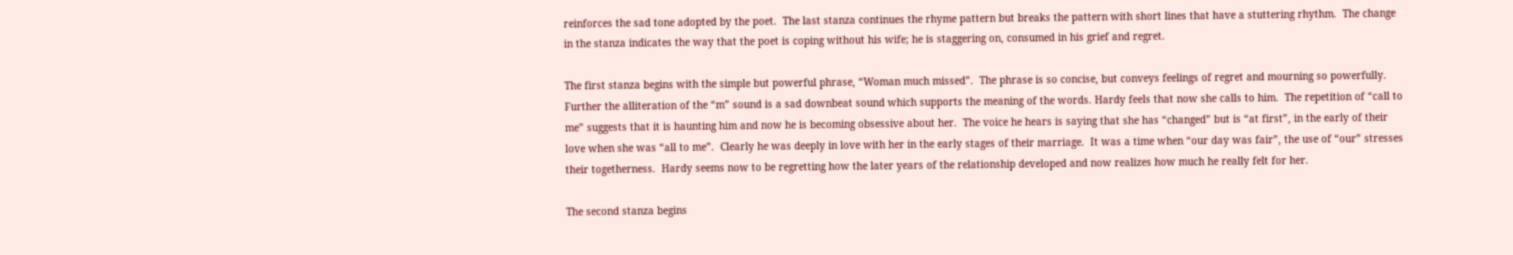reinforces the sad tone adopted by the poet.  The last stanza continues the rhyme pattern but breaks the pattern with short lines that have a stuttering rhythm.  The change in the stanza indicates the way that the poet is coping without his wife; he is staggering on, consumed in his grief and regret.

The first stanza begins with the simple but powerful phrase, “Woman much missed”.  The phrase is so concise, but conveys feelings of regret and mourning so powerfully.  Further the alliteration of the “m” sound is a sad downbeat sound which supports the meaning of the words. Hardy feels that now she calls to him.  The repetition of “call to me” suggests that it is haunting him and now he is becoming obsessive about her.  The voice he hears is saying that she has “changed” but is “at first”, in the early of their love when she was “all to me”.  Clearly he was deeply in love with her in the early stages of their marriage.  It was a time when “our day was fair”, the use of “our” stresses their togetherness.  Hardy seems now to be regretting how the later years of the relationship developed and now realizes how much he really felt for her.

The second stanza begins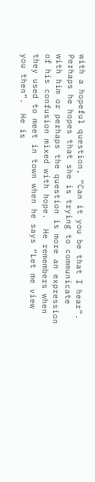with a hopeful question, “Can it you be that I hear”.  Perhaps he hopes that she is trying to communicate with him or perhaps the question is more an expression of his confusion mixed with hope.  He remembers when they used to meet in town when he says “Let me view you then”.  He is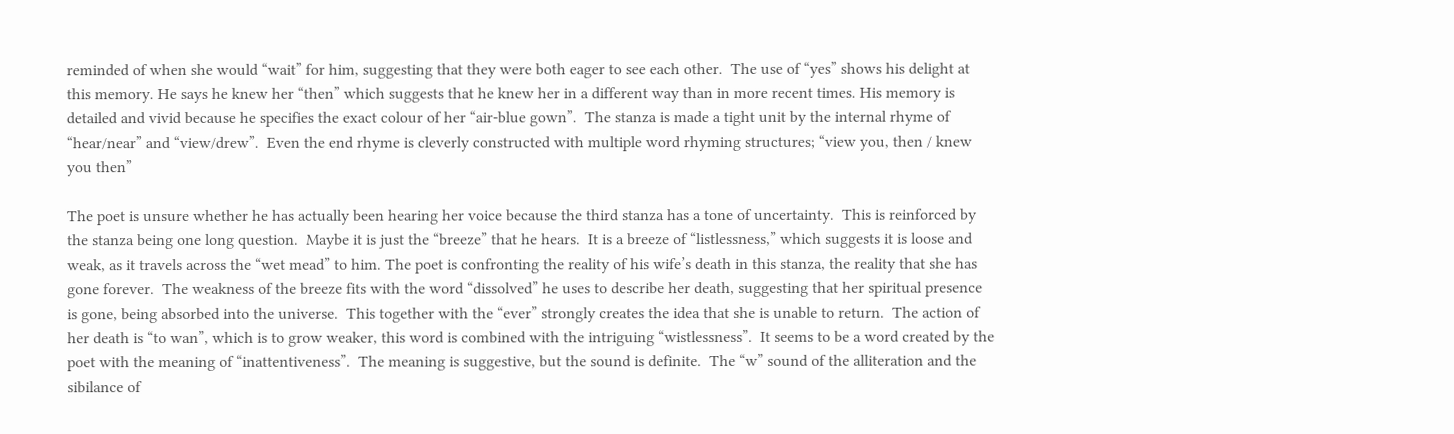reminded of when she would “wait” for him, suggesting that they were both eager to see each other.  The use of “yes” shows his delight at this memory. He says he knew her “then” which suggests that he knew her in a different way than in more recent times. His memory is detailed and vivid because he specifies the exact colour of her “air-blue gown”.  The stanza is made a tight unit by the internal rhyme of “hear/near” and “view/drew”.  Even the end rhyme is cleverly constructed with multiple word rhyming structures; “view you, then / knew you then”

The poet is unsure whether he has actually been hearing her voice because the third stanza has a tone of uncertainty.  This is reinforced by the stanza being one long question.  Maybe it is just the “breeze” that he hears.  It is a breeze of “listlessness,” which suggests it is loose and weak, as it travels across the “wet mead” to him. The poet is confronting the reality of his wife’s death in this stanza, the reality that she has gone forever.  The weakness of the breeze fits with the word “dissolved” he uses to describe her death, suggesting that her spiritual presence is gone, being absorbed into the universe.  This together with the “ever” strongly creates the idea that she is unable to return.  The action of her death is “to wan”, which is to grow weaker, this word is combined with the intriguing “wistlessness”.  It seems to be a word created by the poet with the meaning of “inattentiveness”.  The meaning is suggestive, but the sound is definite.  The “w” sound of the alliteration and the sibilance of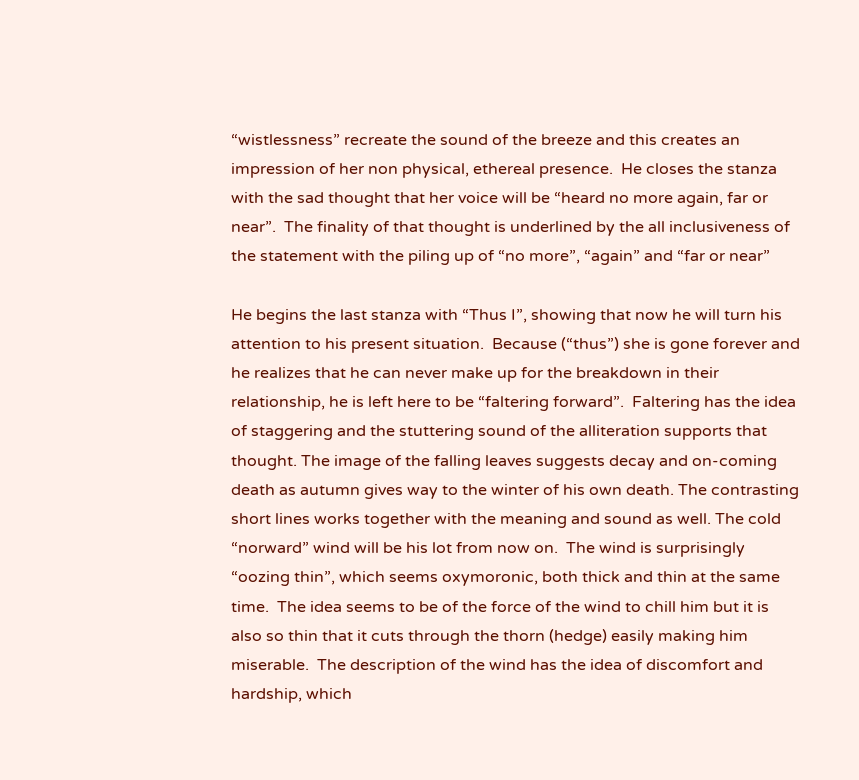“wistlessness” recreate the sound of the breeze and this creates an impression of her non physical, ethereal presence.  He closes the stanza with the sad thought that her voice will be “heard no more again, far or near”.  The finality of that thought is underlined by the all inclusiveness of the statement with the piling up of “no more”, “again” and “far or near”

He begins the last stanza with “Thus I”, showing that now he will turn his attention to his present situation.  Because (“thus”) she is gone forever and he realizes that he can never make up for the breakdown in their relationship, he is left here to be “faltering forward”.  Faltering has the idea of staggering and the stuttering sound of the alliteration supports that thought. The image of the falling leaves suggests decay and on-coming death as autumn gives way to the winter of his own death. The contrasting short lines works together with the meaning and sound as well. The cold “norward” wind will be his lot from now on.  The wind is surprisingly “oozing thin”, which seems oxymoronic, both thick and thin at the same time.  The idea seems to be of the force of the wind to chill him but it is also so thin that it cuts through the thorn (hedge) easily making him miserable.  The description of the wind has the idea of discomfort and hardship, which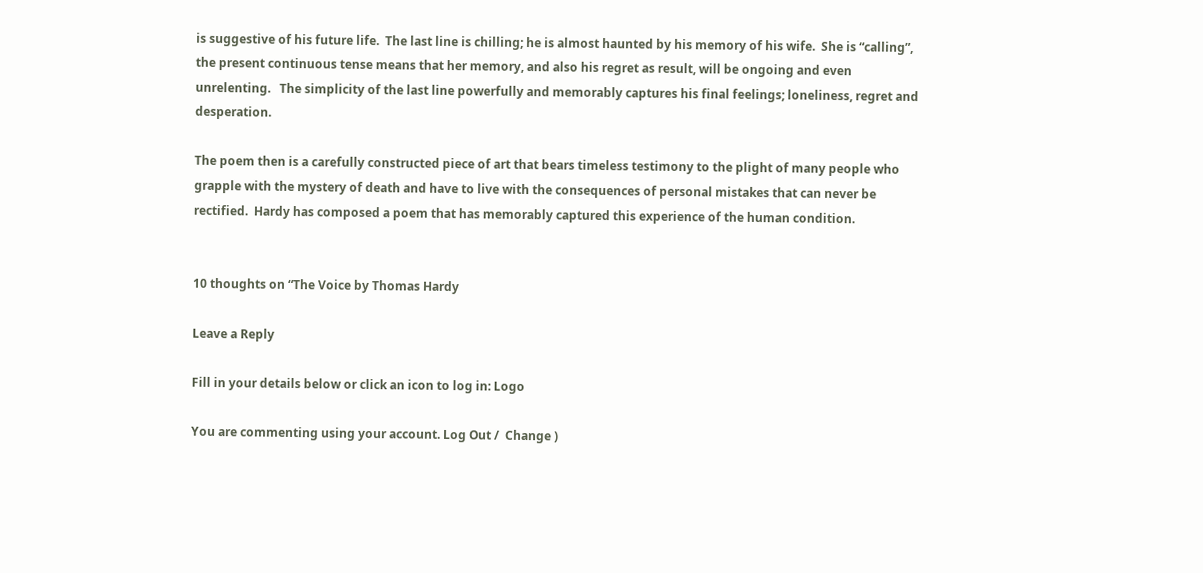is suggestive of his future life.  The last line is chilling; he is almost haunted by his memory of his wife.  She is “calling”, the present continuous tense means that her memory, and also his regret as result, will be ongoing and even unrelenting.   The simplicity of the last line powerfully and memorably captures his final feelings; loneliness, regret and desperation.

The poem then is a carefully constructed piece of art that bears timeless testimony to the plight of many people who grapple with the mystery of death and have to live with the consequences of personal mistakes that can never be rectified.  Hardy has composed a poem that has memorably captured this experience of the human condition.


10 thoughts on “The Voice by Thomas Hardy

Leave a Reply

Fill in your details below or click an icon to log in: Logo

You are commenting using your account. Log Out /  Change )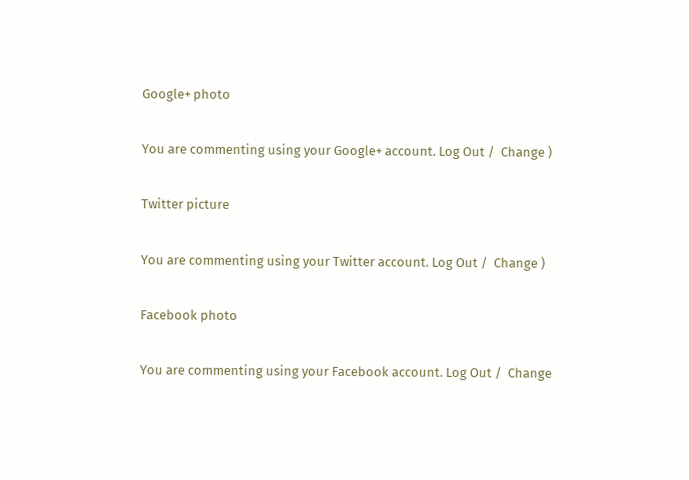Google+ photo

You are commenting using your Google+ account. Log Out /  Change )

Twitter picture

You are commenting using your Twitter account. Log Out /  Change )

Facebook photo

You are commenting using your Facebook account. Log Out /  Change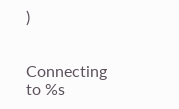)


Connecting to %s